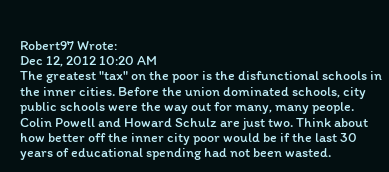Robert97 Wrote:
Dec 12, 2012 10:20 AM
The greatest "tax" on the poor is the disfunctional schools in the inner cities. Before the union dominated schools, city public schools were the way out for many, many people. Colin Powell and Howard Schulz are just two. Think about how better off the inner city poor would be if the last 30 years of educational spending had not been wasted.